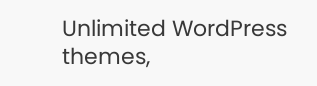Unlimited WordPress themes,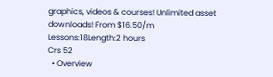graphics, videos & courses! Unlimited asset downloads! From $16.50/m
Lessons:18Length:2 hours
Crs 52
  • Overview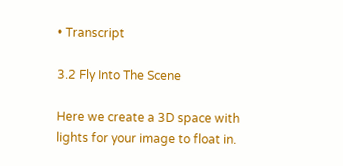• Transcript

3.2 Fly Into The Scene

Here we create a 3D space with lights for your image to float in.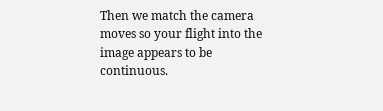Then we match the camera moves so your flight into the image appears to be continuous.